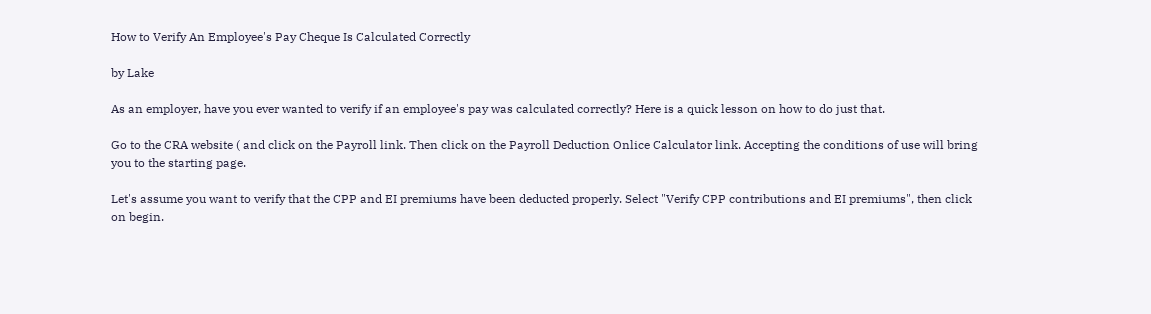How to Verify An Employee's Pay Cheque Is Calculated Correctly

by Lake

As an employer, have you ever wanted to verify if an employee's pay was calculated correctly? Here is a quick lesson on how to do just that.

Go to the CRA website ( and click on the Payroll link. Then click on the Payroll Deduction Onlice Calculator link. Accepting the conditions of use will bring you to the starting page.

Let's assume you want to verify that the CPP and EI premiums have been deducted properly. Select "Verify CPP contributions and EI premiums", then click on begin.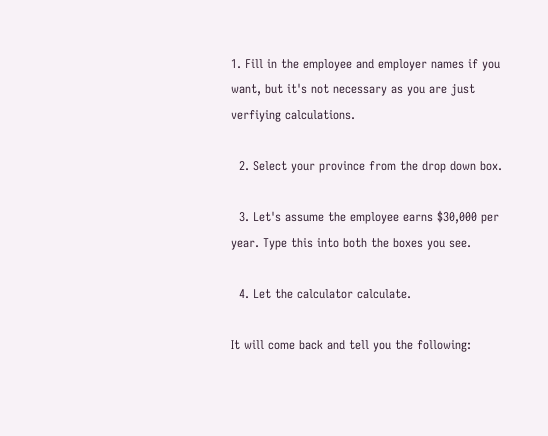1. Fill in the employee and employer names if you want, but it's not necessary as you are just verfiying calculations.

  2. Select your province from the drop down box.

  3. Let's assume the employee earns $30,000 per year. Type this into both the boxes you see.

  4. Let the calculator calculate.

It will come back and tell you the following: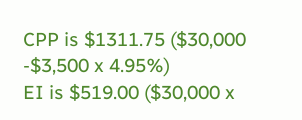CPP is $1311.75 ($30,000 -$3,500 x 4.95%)
EI is $519.00 ($30,000 x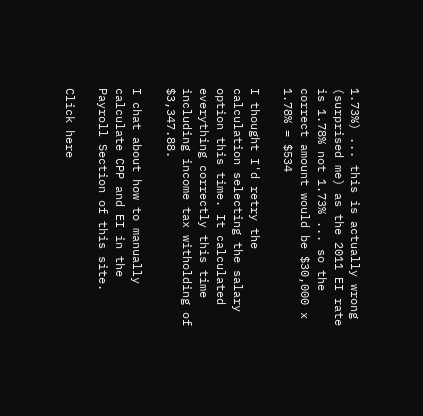1.73%) ... this is actually wrong (surprised me) as the 2011 EI rate is 1.78% not 1.73% ... so the correct amount would be $30,000 x 1.78% = $534

I thought I'd retry the calculation selecting the salary option this time. It calculated everything correctly this time including income tax witholding of $3,347.88.

I chat about how to manually calculate CPP and EI in the Payroll Section of this site.

Click here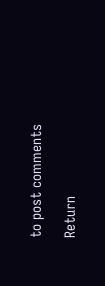to post comments

Return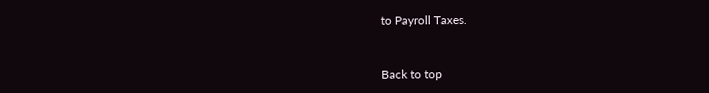to Payroll Taxes.


Back to top